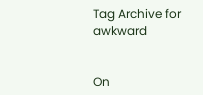Tag Archive for awkward


On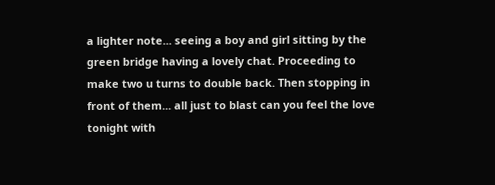a lighter note... seeing a boy and girl sitting by the green bridge having a lovely chat. Proceeding to make two u turns to double back. Then stopping in front of them... all just to blast can you feel the love tonight with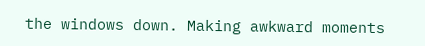the windows down. Making awkward moments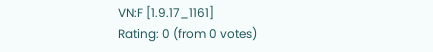VN:F [1.9.17_1161]
Rating: 0 (from 0 votes)